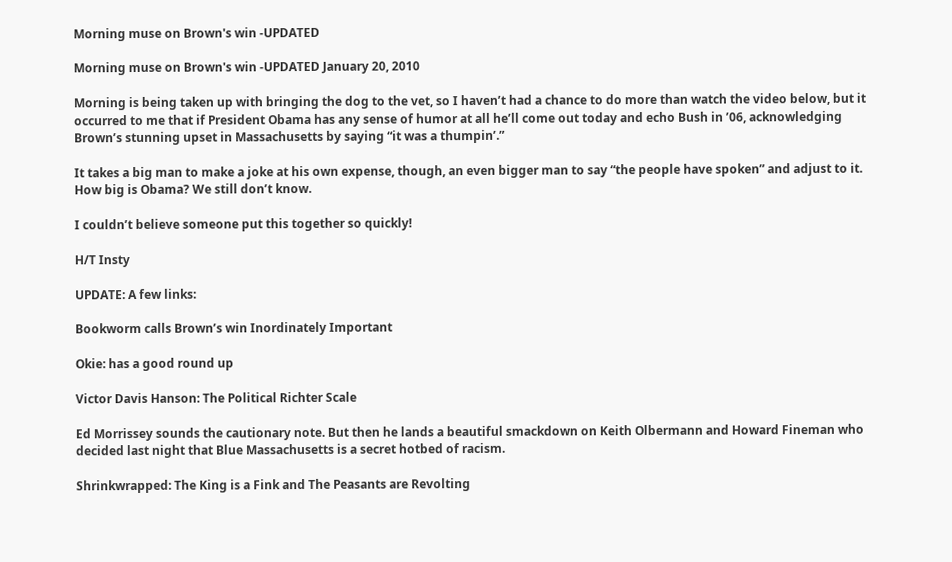Morning muse on Brown's win -UPDATED

Morning muse on Brown's win -UPDATED January 20, 2010

Morning is being taken up with bringing the dog to the vet, so I haven’t had a chance to do more than watch the video below, but it occurred to me that if President Obama has any sense of humor at all he’ll come out today and echo Bush in ’06, acknowledging Brown’s stunning upset in Massachusetts by saying “it was a thumpin’.”

It takes a big man to make a joke at his own expense, though, an even bigger man to say “the people have spoken” and adjust to it. How big is Obama? We still don’t know.

I couldn’t believe someone put this together so quickly!

H/T Insty

UPDATE: A few links:

Bookworm calls Brown’s win Inordinately Important

Okie: has a good round up

Victor Davis Hanson: The Political Richter Scale

Ed Morrissey sounds the cautionary note. But then he lands a beautiful smackdown on Keith Olbermann and Howard Fineman who decided last night that Blue Massachusetts is a secret hotbed of racism.

Shrinkwrapped: The King is a Fink and The Peasants are Revolting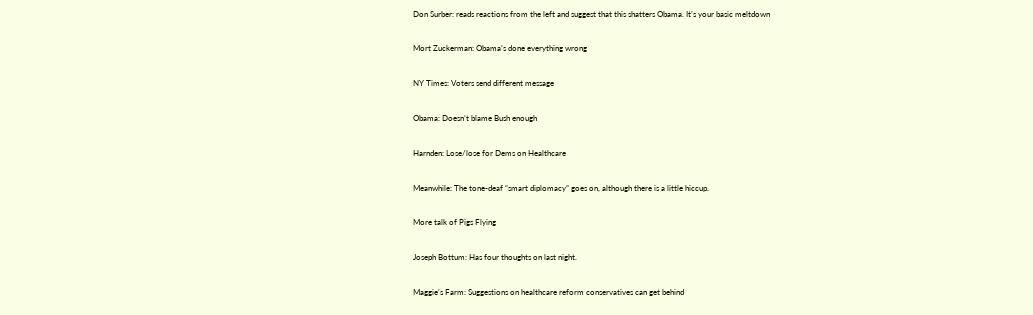Don Surber: reads reactions from the left and suggest that this shatters Obama. It’s your basic meltdown

Mort Zuckerman: Obama’s done everything wrong

NY Times: Voters send different message

Obama: Doesn’t blame Bush enough

Harnden: Lose/lose for Dems on Healthcare

Meanwhile: The tone-deaf “smart diplomacy” goes on, although there is a little hiccup.

More talk of Pigs Flying

Joseph Bottum: Has four thoughts on last night.

Maggie’s Farm: Suggestions on healthcare reform conservatives can get behind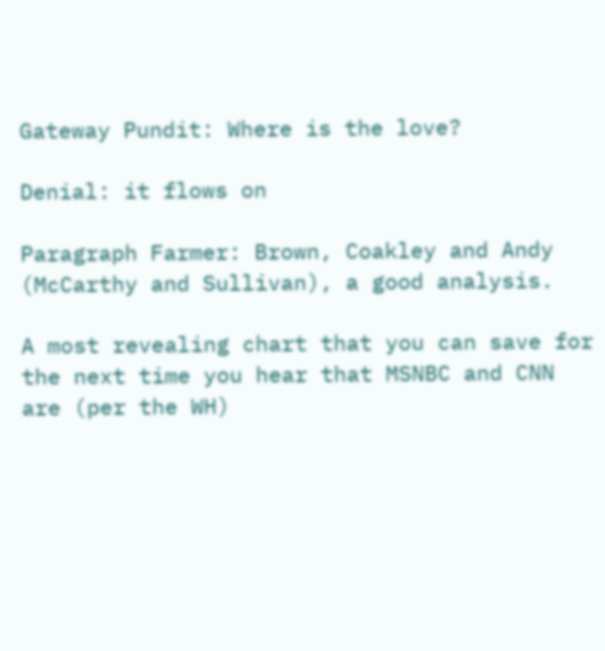Gateway Pundit: Where is the love?

Denial: it flows on

Paragraph Farmer: Brown, Coakley and Andy (McCarthy and Sullivan), a good analysis.

A most revealing chart that you can save for the next time you hear that MSNBC and CNN are (per the WH)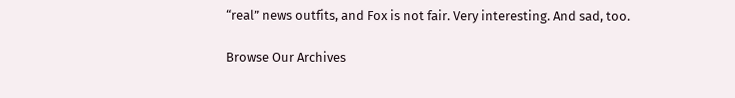“real” news outfits, and Fox is not fair. Very interesting. And sad, too.

Browse Our Archives